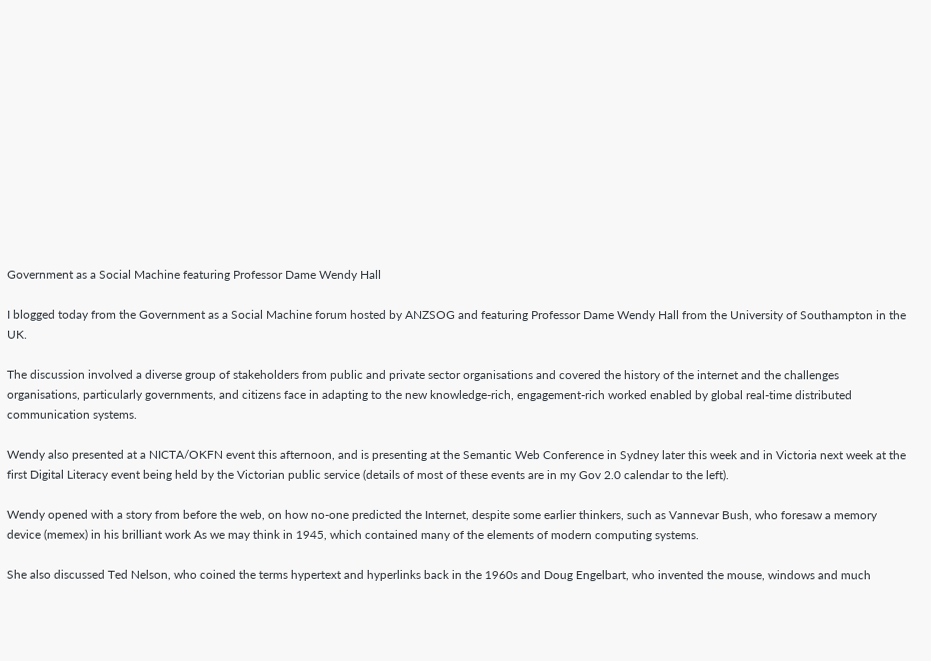Government as a Social Machine featuring Professor Dame Wendy Hall

I blogged today from the Government as a Social Machine forum hosted by ANZSOG and featuring Professor Dame Wendy Hall from the University of Southampton in the UK.

The discussion involved a diverse group of stakeholders from public and private sector organisations and covered the history of the internet and the challenges organisations, particularly governments, and citizens face in adapting to the new knowledge-rich, engagement-rich worked enabled by global real-time distributed communication systems.

Wendy also presented at a NICTA/OKFN event this afternoon, and is presenting at the Semantic Web Conference in Sydney later this week and in Victoria next week at the first Digital Literacy event being held by the Victorian public service (details of most of these events are in my Gov 2.0 calendar to the left).

Wendy opened with a story from before the web, on how no-one predicted the Internet, despite some earlier thinkers, such as Vannevar Bush, who foresaw a memory device (memex) in his brilliant work As we may think in 1945, which contained many of the elements of modern computing systems.

She also discussed Ted Nelson, who coined the terms hypertext and hyperlinks back in the 1960s and Doug Engelbart, who invented the mouse, windows and much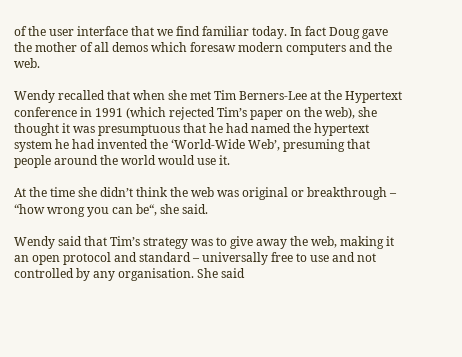of the user interface that we find familiar today. In fact Doug gave the mother of all demos which foresaw modern computers and the web.

Wendy recalled that when she met Tim Berners-Lee at the Hypertext conference in 1991 (which rejected Tim’s paper on the web), she thought it was presumptuous that he had named the hypertext system he had invented the ‘World-Wide Web’, presuming that people around the world would use it.

At the time she didn’t think the web was original or breakthrough – “how wrong you can be“, she said.

Wendy said that Tim’s strategy was to give away the web, making it an open protocol and standard – universally free to use and not controlled by any organisation. She said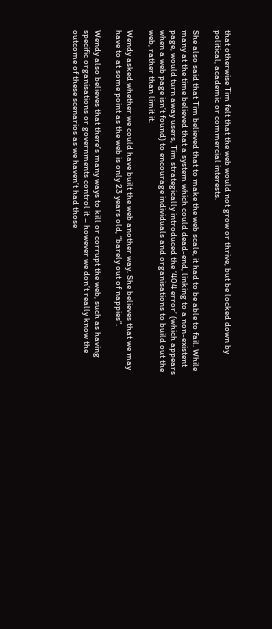that otherwise Tim felt that the web would not grow or thrive, but be locked down by political, academic or commercial interests.

She also said that Tim believed that to make the web scale, it had to be able to fail. While many at the time believed that a system which could dead-end, linking to a non-existent page, would turn away users, Tim strategically introduced the ‘404 error’ (which appears when a web page isn’t found) to encourage individuals and organisations to build out the web, rather than limit it.

Wendy asked whether we could have built the web another way. She believes that we may have to at some point as the web is only 23 years old, “barely out of nappies“.

Wendy also believes that there’s many ways to kill or corrupt the web, such as having specific organisations or governments control it – however we don’t really know the outcome of these scenarios as we haven’t had those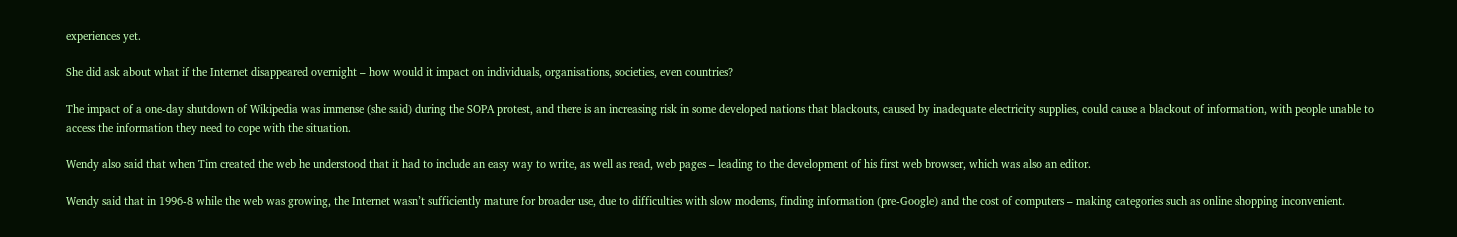experiences yet.

She did ask about what if the Internet disappeared overnight – how would it impact on individuals, organisations, societies, even countries?

The impact of a one-day shutdown of Wikipedia was immense (she said) during the SOPA protest, and there is an increasing risk in some developed nations that blackouts, caused by inadequate electricity supplies, could cause a blackout of information, with people unable to access the information they need to cope with the situation.

Wendy also said that when Tim created the web he understood that it had to include an easy way to write, as well as read, web pages – leading to the development of his first web browser, which was also an editor.

Wendy said that in 1996-8 while the web was growing, the Internet wasn’t sufficiently mature for broader use, due to difficulties with slow modems, finding information (pre-Google) and the cost of computers – making categories such as online shopping inconvenient.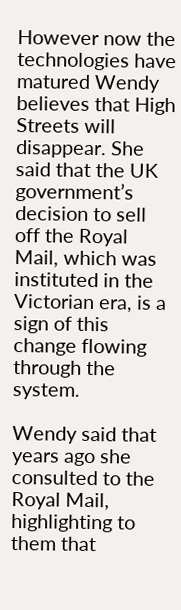However now the technologies have matured Wendy believes that High Streets will disappear. She said that the UK government’s decision to sell off the Royal Mail, which was instituted in the Victorian era, is a sign of this change flowing through the system.

Wendy said that years ago she consulted to the Royal Mail, highlighting to them that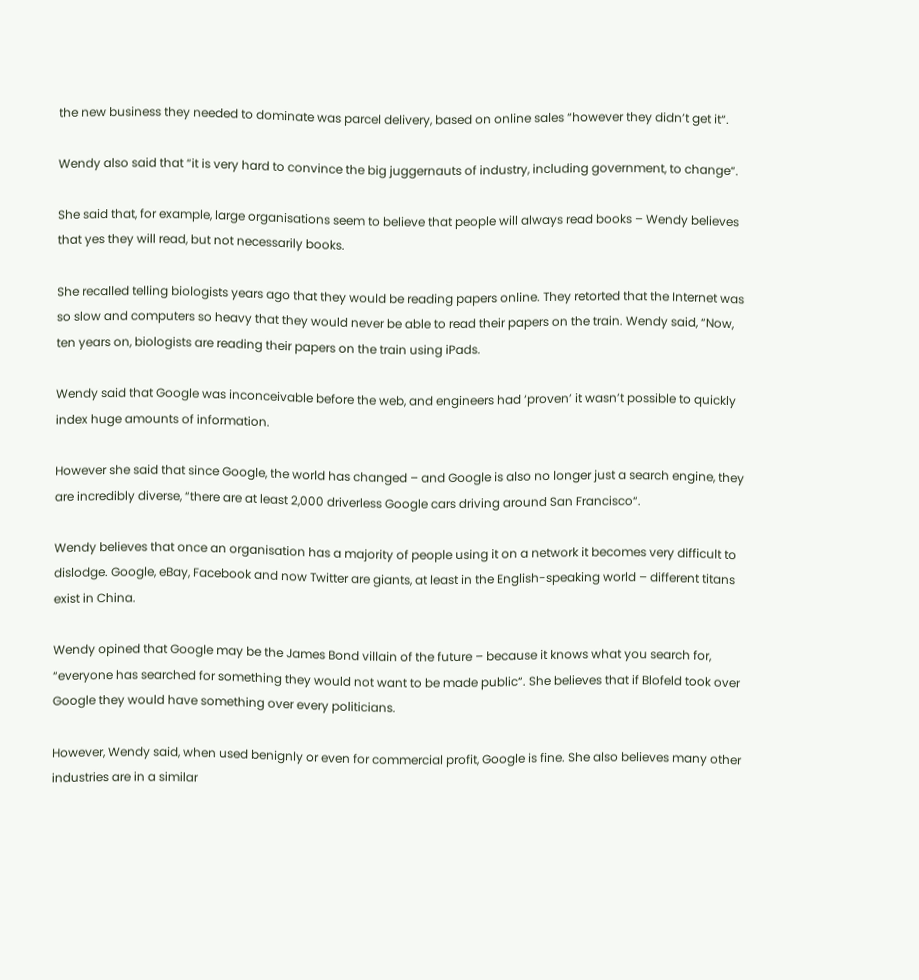the new business they needed to dominate was parcel delivery, based on online sales “however they didn’t get it“.

Wendy also said that “it is very hard to convince the big juggernauts of industry, including government, to change“.

She said that, for example, large organisations seem to believe that people will always read books – Wendy believes that yes they will read, but not necessarily books.

She recalled telling biologists years ago that they would be reading papers online. They retorted that the Internet was so slow and computers so heavy that they would never be able to read their papers on the train. Wendy said, “Now, ten years on, biologists are reading their papers on the train using iPads.

Wendy said that Google was inconceivable before the web, and engineers had ‘proven’ it wasn’t possible to quickly index huge amounts of information.

However she said that since Google, the world has changed – and Google is also no longer just a search engine, they are incredibly diverse, “there are at least 2,000 driverless Google cars driving around San Francisco“.

Wendy believes that once an organisation has a majority of people using it on a network it becomes very difficult to dislodge. Google, eBay, Facebook and now Twitter are giants, at least in the English-speaking world – different titans exist in China.

Wendy opined that Google may be the James Bond villain of the future – because it knows what you search for, “everyone has searched for something they would not want to be made public“. She believes that if Blofeld took over Google they would have something over every politicians.

However, Wendy said, when used benignly or even for commercial profit, Google is fine. She also believes many other industries are in a similar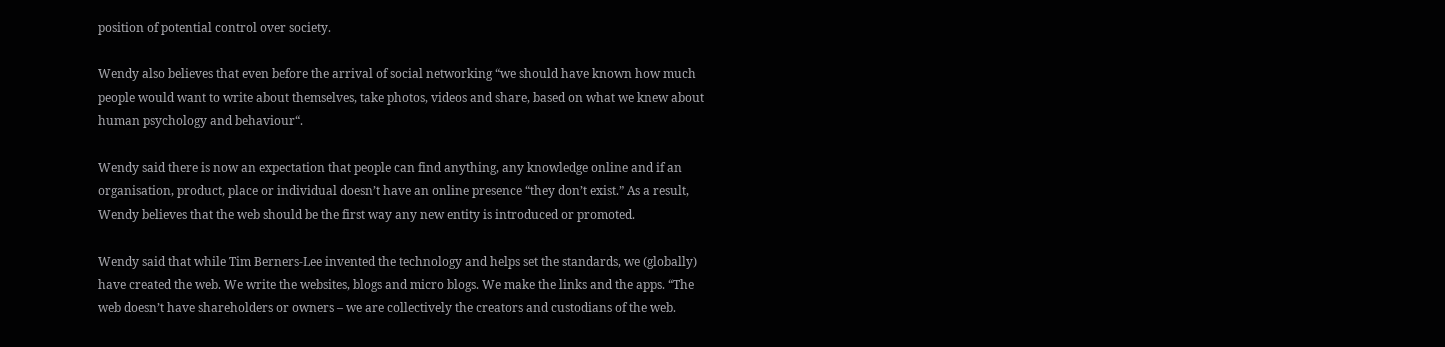position of potential control over society.

Wendy also believes that even before the arrival of social networking “we should have known how much people would want to write about themselves, take photos, videos and share, based on what we knew about human psychology and behaviour“.

Wendy said there is now an expectation that people can find anything, any knowledge online and if an organisation, product, place or individual doesn’t have an online presence “they don’t exist.” As a result, Wendy believes that the web should be the first way any new entity is introduced or promoted.

Wendy said that while Tim Berners-Lee invented the technology and helps set the standards, we (globally) have created the web. We write the websites, blogs and micro blogs. We make the links and the apps. “The web doesn’t have shareholders or owners – we are collectively the creators and custodians of the web.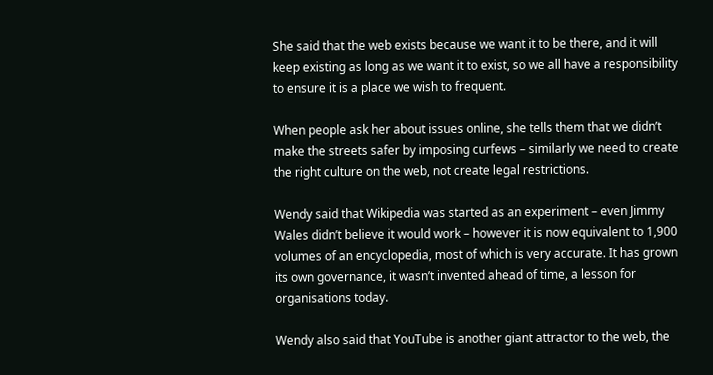She said that the web exists because we want it to be there, and it will keep existing as long as we want it to exist, so we all have a responsibility to ensure it is a place we wish to frequent.

When people ask her about issues online, she tells them that we didn’t make the streets safer by imposing curfews – similarly we need to create the right culture on the web, not create legal restrictions.

Wendy said that Wikipedia was started as an experiment – even Jimmy Wales didn’t believe it would work – however it is now equivalent to 1,900 volumes of an encyclopedia, most of which is very accurate. It has grown its own governance, it wasn’t invented ahead of time, a lesson for organisations today.

Wendy also said that YouTube is another giant attractor to the web, the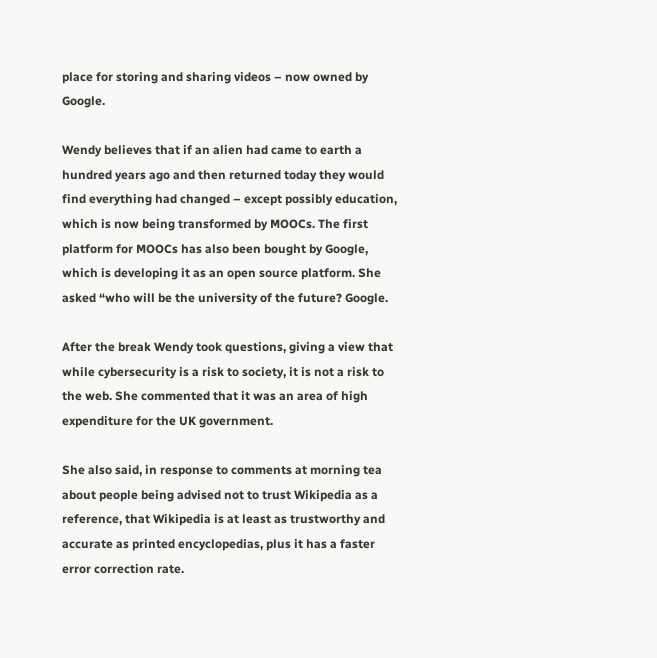place for storing and sharing videos – now owned by Google.

Wendy believes that if an alien had came to earth a hundred years ago and then returned today they would find everything had changed – except possibly education, which is now being transformed by MOOCs. The first platform for MOOCs has also been bought by Google, which is developing it as an open source platform. She asked “who will be the university of the future? Google.

After the break Wendy took questions, giving a view that while cybersecurity is a risk to society, it is not a risk to the web. She commented that it was an area of high expenditure for the UK government.

She also said, in response to comments at morning tea about people being advised not to trust Wikipedia as a reference, that Wikipedia is at least as trustworthy and accurate as printed encyclopedias, plus it has a faster error correction rate.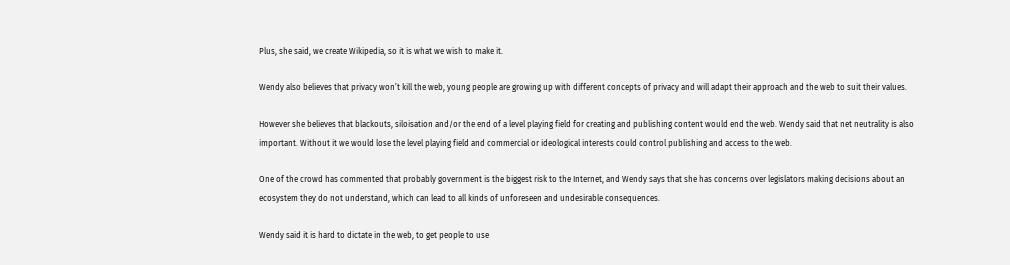Plus, she said, we create Wikipedia, so it is what we wish to make it.

Wendy also believes that privacy won’t kill the web, young people are growing up with different concepts of privacy and will adapt their approach and the web to suit their values.

However she believes that blackouts, siloisation and/or the end of a level playing field for creating and publishing content would end the web. Wendy said that net neutrality is also important. Without it we would lose the level playing field and commercial or ideological interests could control publishing and access to the web.

One of the crowd has commented that probably government is the biggest risk to the Internet, and Wendy says that she has concerns over legislators making decisions about an ecosystem they do not understand, which can lead to all kinds of unforeseen and undesirable consequences.

Wendy said it is hard to dictate in the web, to get people to use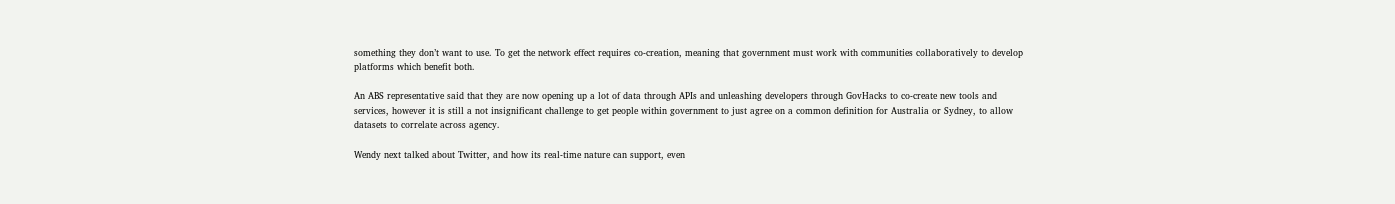something they don’t want to use. To get the network effect requires co-creation, meaning that government must work with communities collaboratively to develop platforms which benefit both.

An ABS representative said that they are now opening up a lot of data through APIs and unleashing developers through GovHacks to co-create new tools and services, however it is still a not insignificant challenge to get people within government to just agree on a common definition for Australia or Sydney, to allow datasets to correlate across agency.

Wendy next talked about Twitter, and how its real-time nature can support, even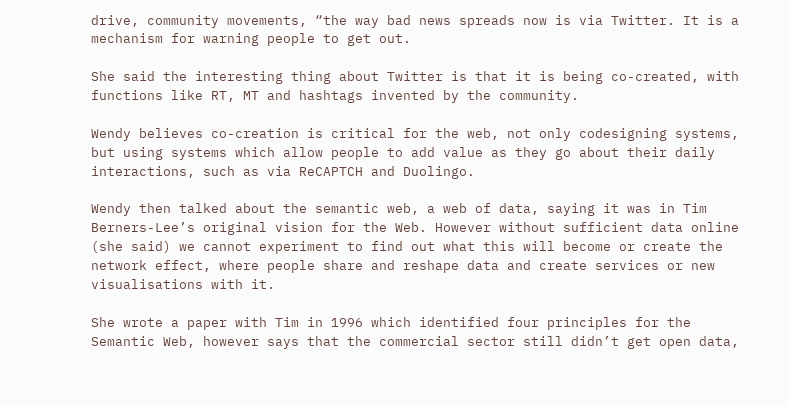drive, community movements, “the way bad news spreads now is via Twitter. It is a mechanism for warning people to get out.

She said the interesting thing about Twitter is that it is being co-created, with functions like RT, MT and hashtags invented by the community.

Wendy believes co-creation is critical for the web, not only codesigning systems, but using systems which allow people to add value as they go about their daily interactions, such as via ReCAPTCH and Duolingo.

Wendy then talked about the semantic web, a web of data, saying it was in Tim Berners-Lee’s original vision for the Web. However without sufficient data online (she said) we cannot experiment to find out what this will become or create the network effect, where people share and reshape data and create services or new visualisations with it.

She wrote a paper with Tim in 1996 which identified four principles for the Semantic Web, however says that the commercial sector still didn’t get open data,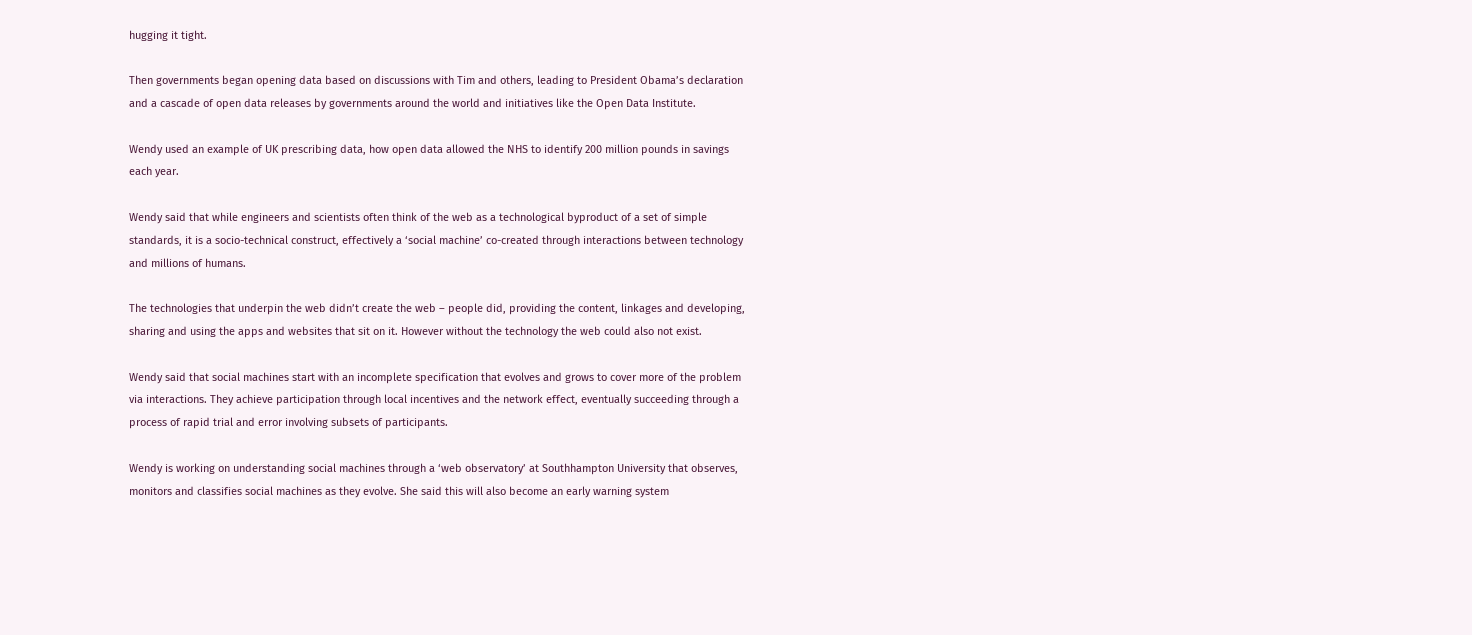hugging it tight.

Then governments began opening data based on discussions with Tim and others, leading to President Obama’s declaration and a cascade of open data releases by governments around the world and initiatives like the Open Data Institute.

Wendy used an example of UK prescribing data, how open data allowed the NHS to identify 200 million pounds in savings each year.

Wendy said that while engineers and scientists often think of the web as a technological byproduct of a set of simple standards, it is a socio-technical construct, effectively a ‘social machine’ co-created through interactions between technology and millions of humans.

The technologies that underpin the web didn’t create the web – people did, providing the content, linkages and developing, sharing and using the apps and websites that sit on it. However without the technology the web could also not exist.

Wendy said that social machines start with an incomplete specification that evolves and grows to cover more of the problem via interactions. They achieve participation through local incentives and the network effect, eventually succeeding through a process of rapid trial and error involving subsets of participants.

Wendy is working on understanding social machines through a ‘web observatory’ at Southhampton University that observes, monitors and classifies social machines as they evolve. She said this will also become an early warning system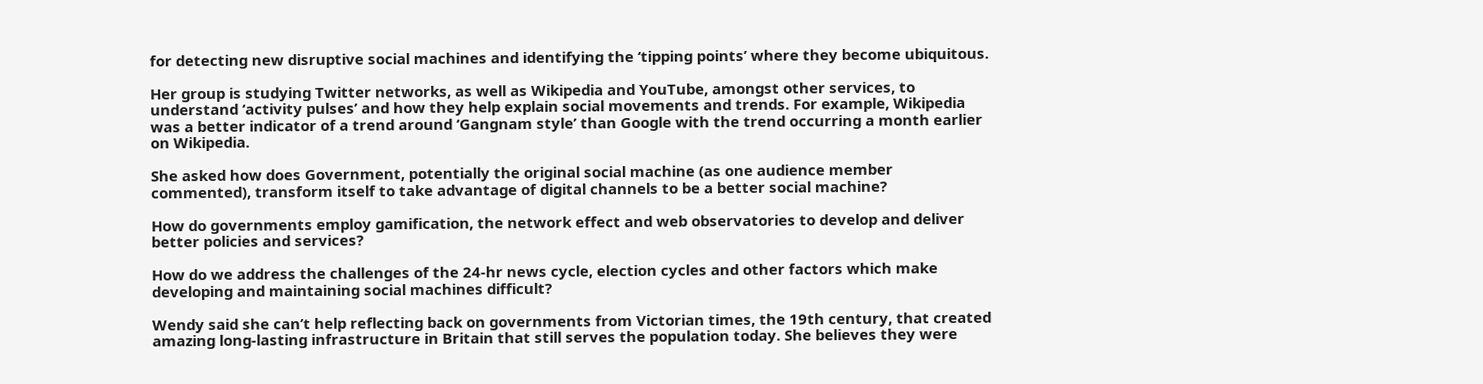for detecting new disruptive social machines and identifying the ‘tipping points’ where they become ubiquitous.

Her group is studying Twitter networks, as well as Wikipedia and YouTube, amongst other services, to understand ‘activity pulses’ and how they help explain social movements and trends. For example, Wikipedia was a better indicator of a trend around ‘Gangnam style’ than Google with the trend occurring a month earlier on Wikipedia.

She asked how does Government, potentially the original social machine (as one audience member commented), transform itself to take advantage of digital channels to be a better social machine?

How do governments employ gamification, the network effect and web observatories to develop and deliver better policies and services?

How do we address the challenges of the 24-hr news cycle, election cycles and other factors which make developing and maintaining social machines difficult?

Wendy said she can’t help reflecting back on governments from Victorian times, the 19th century, that created amazing long-lasting infrastructure in Britain that still serves the population today. She believes they were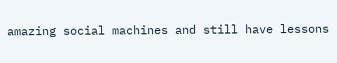amazing social machines and still have lessons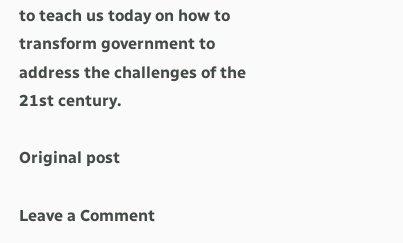to teach us today on how to transform government to address the challenges of the 21st century.

Original post

Leave a Comment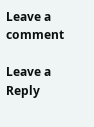Leave a comment

Leave a Reply